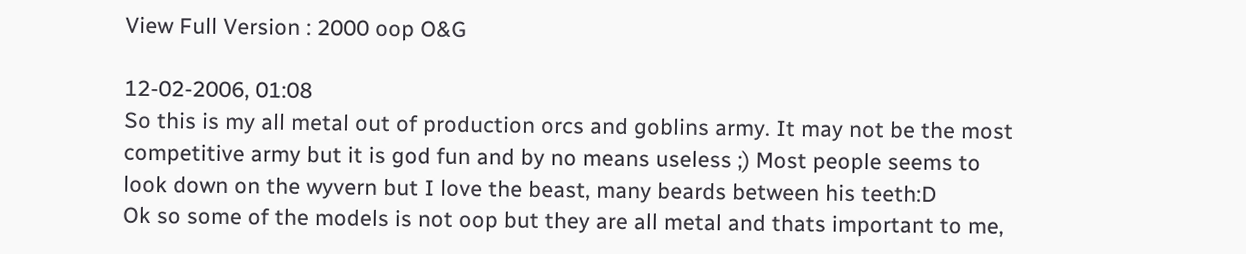View Full Version : 2000 oop O&G

12-02-2006, 01:08
So this is my all metal out of production orcs and goblins army. It may not be the most competitive army but it is god fun and by no means useless ;) Most people seems to look down on the wyvern but I love the beast, many beards between his teeth:D
Ok so some of the models is not oop but they are all metal and thats important to me,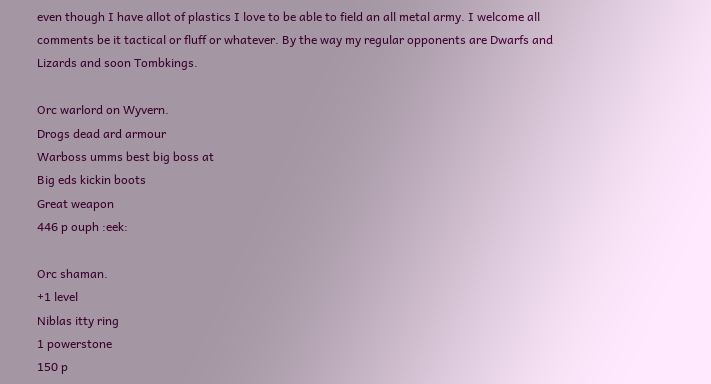even though I have allot of plastics I love to be able to field an all metal army. I welcome all comments be it tactical or fluff or whatever. By the way my regular opponents are Dwarfs and Lizards and soon Tombkings.

Orc warlord on Wyvern.
Drogs dead ard armour
Warboss umms best big boss at
Big eds kickin boots
Great weapon
446 p ouph :eek:

Orc shaman.
+1 level
Niblas itty ring
1 powerstone
150 p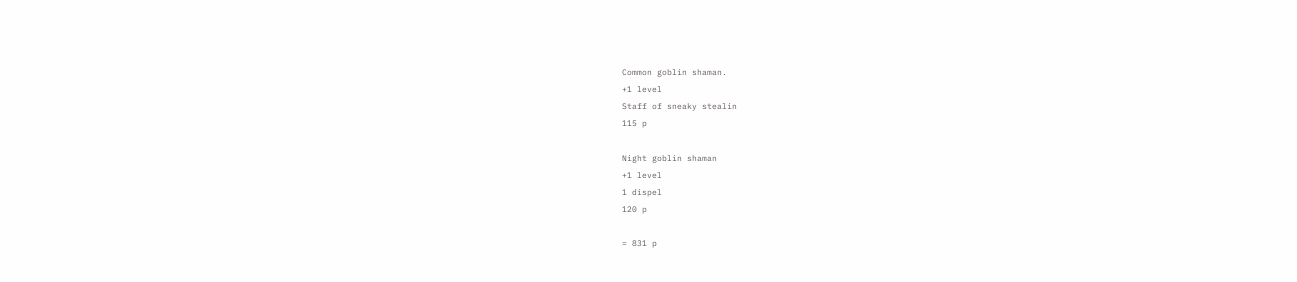Common goblin shaman.
+1 level
Staff of sneaky stealin
115 p

Night goblin shaman
+1 level
1 dispel
120 p

= 831 p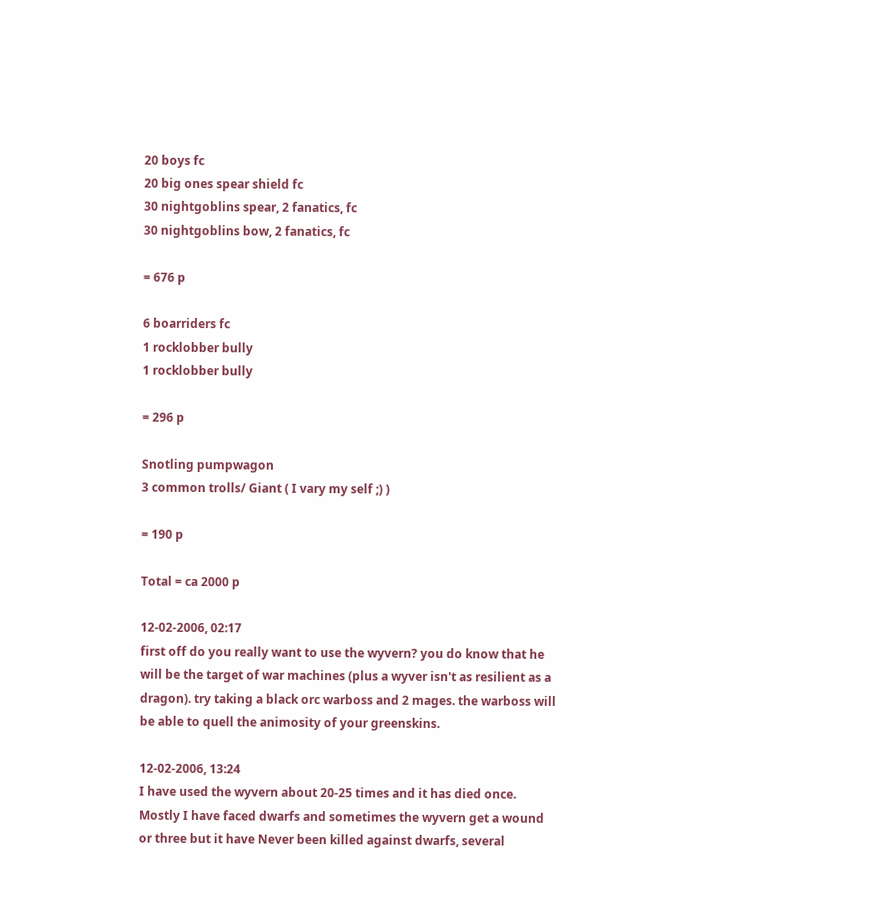20 boys fc
20 big ones spear shield fc
30 nightgoblins spear, 2 fanatics, fc
30 nightgoblins bow, 2 fanatics, fc

= 676 p

6 boarriders fc
1 rocklobber bully
1 rocklobber bully

= 296 p

Snotling pumpwagon
3 common trolls/ Giant ( I vary my self ;) )

= 190 p

Total = ca 2000 p

12-02-2006, 02:17
first off do you really want to use the wyvern? you do know that he will be the target of war machines (plus a wyver isn't as resilient as a dragon). try taking a black orc warboss and 2 mages. the warboss will be able to quell the animosity of your greenskins.

12-02-2006, 13:24
I have used the wyvern about 20-25 times and it has died once. Mostly I have faced dwarfs and sometimes the wyvern get a wound or three but it have Never been killed against dwarfs, several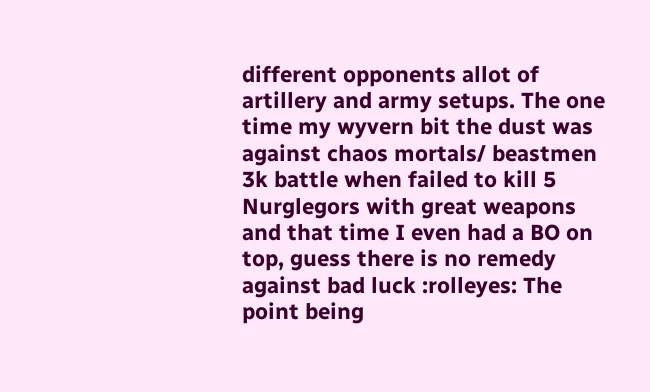different opponents allot of artillery and army setups. The one time my wyvern bit the dust was against chaos mortals/ beastmen 3k battle when failed to kill 5 Nurglegors with great weapons and that time I even had a BO on top, guess there is no remedy against bad luck :rolleyes: The point being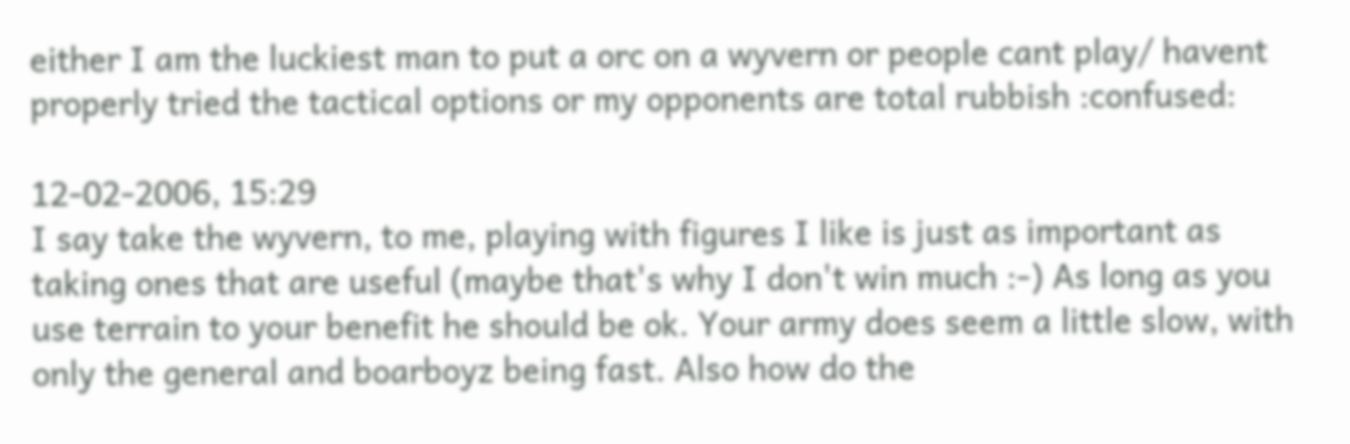either I am the luckiest man to put a orc on a wyvern or people cant play/ havent properly tried the tactical options or my opponents are total rubbish :confused:

12-02-2006, 15:29
I say take the wyvern, to me, playing with figures I like is just as important as taking ones that are useful (maybe that's why I don't win much :-) As long as you use terrain to your benefit he should be ok. Your army does seem a little slow, with only the general and boarboyz being fast. Also how do the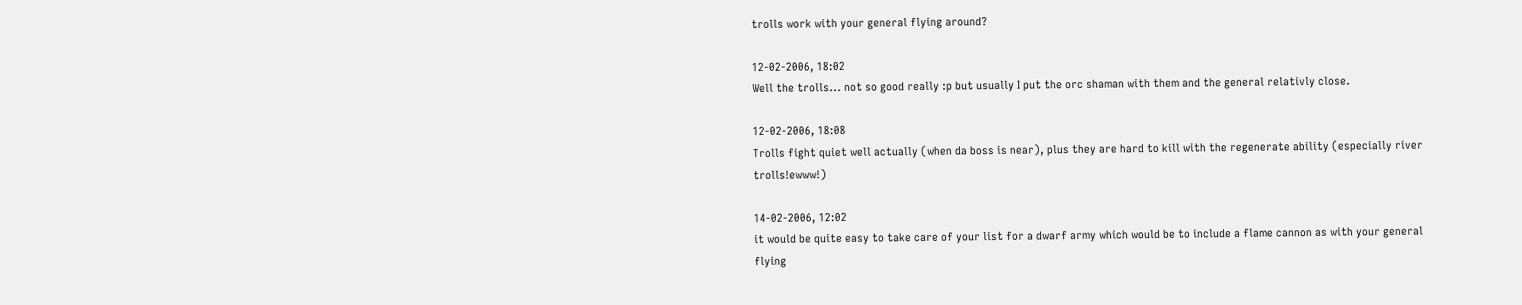trolls work with your general flying around?

12-02-2006, 18:02
Well the trolls... not so good really :p but usually I put the orc shaman with them and the general relativly close.

12-02-2006, 18:08
Trolls fight quiet well actually (when da boss is near), plus they are hard to kill with the regenerate ability (especially river trolls!ewww!)

14-02-2006, 12:02
it would be quite easy to take care of your list for a dwarf army which would be to include a flame cannon as with your general flying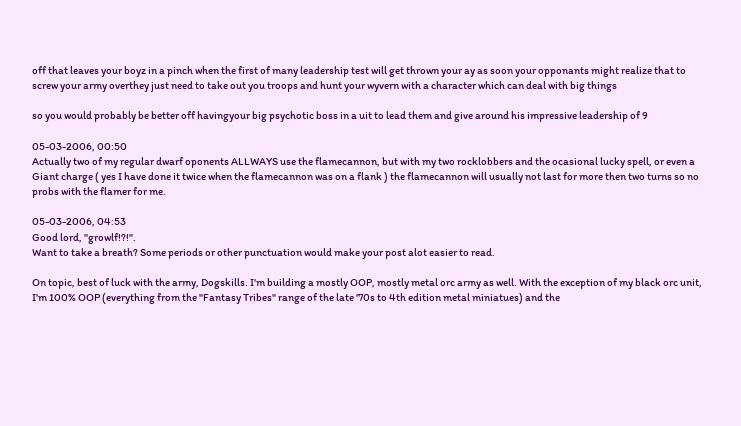off that leaves your boyz in a pinch when the first of many leadership test will get thrown your ay as soon your opponants might realize that to screw your army overthey just need to take out you troops and hunt your wyvern with a character which can deal with big things

so you would probably be better off havingyour big psychotic boss in a uit to lead them and give around his impressive leadership of 9

05-03-2006, 00:50
Actually two of my regular dwarf oponents ALLWAYS use the flamecannon, but with my two rocklobbers and the ocasional lucky spell, or even a Giant charge ( yes I have done it twice when the flamecannon was on a flank ) the flamecannon will usually not last for more then two turns so no probs with the flamer for me.

05-03-2006, 04:53
Good lord, "growlf!?!".
Want to take a breath? Some periods or other punctuation would make your post alot easier to read.

On topic, best of luck with the army, Dogskills. I'm building a mostly OOP, mostly metal orc army as well. With the exception of my black orc unit, I'm 100% OOP (everything from the "Fantasy Tribes" range of the late '70s to 4th edition metal miniatues) and the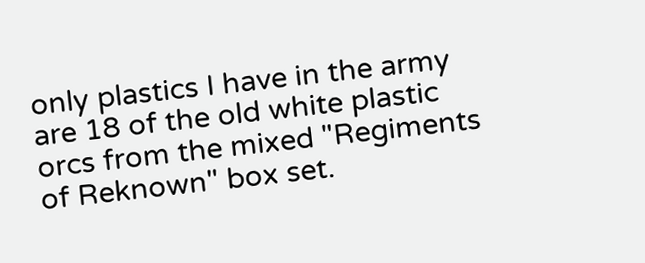only plastics I have in the army are 18 of the old white plastic orcs from the mixed "Regiments of Reknown" box set.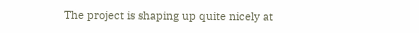The project is shaping up quite nicely at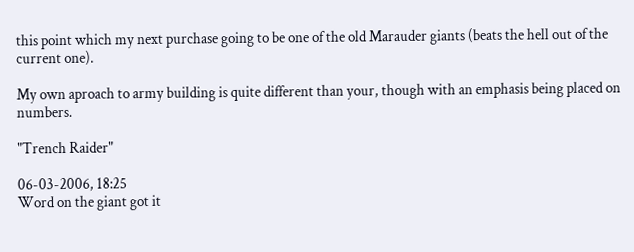this point which my next purchase going to be one of the old Marauder giants (beats the hell out of the current one).

My own aproach to army building is quite different than your, though with an emphasis being placed on numbers.

"Trench Raider"

06-03-2006, 18:25
Word on the giant got it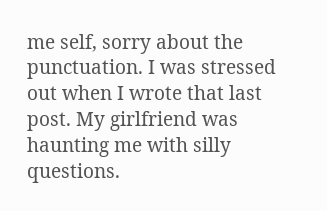me self, sorry about the punctuation. I was stressed out when I wrote that last post. My girlfriend was haunting me with silly questions.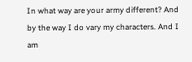In what way are your army different? And by the way I do vary my characters. And I am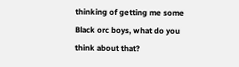thinking of getting me some Black orc boys, what do you think about that?